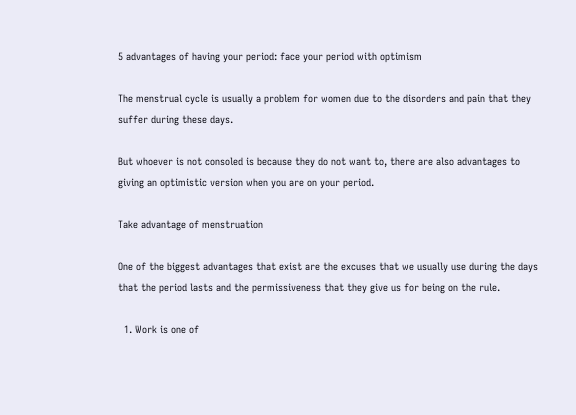5 advantages of having your period: face your period with optimism

The menstrual cycle is usually a problem for women due to the disorders and pain that they suffer during these days.

But whoever is not consoled is because they do not want to, there are also advantages to giving an optimistic version when you are on your period.

Take advantage of menstruation

One of the biggest advantages that exist are the excuses that we usually use during the days that the period lasts and the permissiveness that they give us for being on the rule.

  1. Work is one of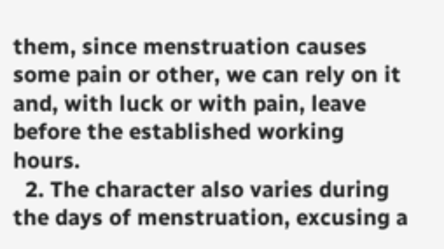them, since menstruation causes some pain or other, we can rely on it and, with luck or with pain, leave before the established working hours.
  2. The character also varies during the days of menstruation, excusing a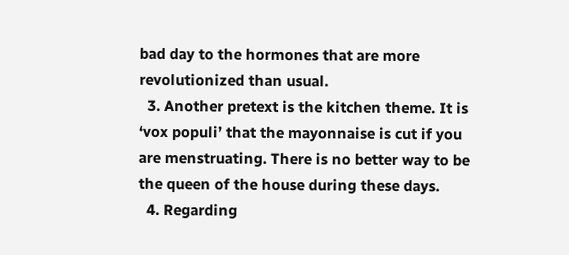bad day to the hormones that are more revolutionized than usual.
  3. Another pretext is the kitchen theme. It is ‘vox populi’ that the mayonnaise is cut if you are menstruating. There is no better way to be the queen of the house during these days.
  4. Regarding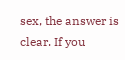sex, the answer is clear. If you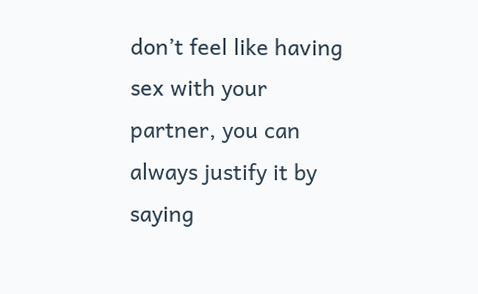don’t feel like having sex with your partner, you can always justify it by saying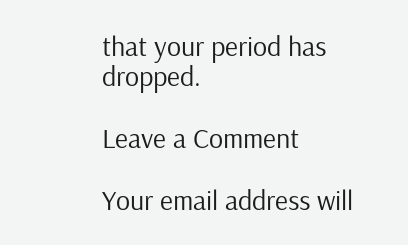that your period has dropped.

Leave a Comment

Your email address will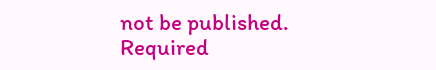not be published. Required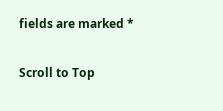fields are marked *

Scroll to Top